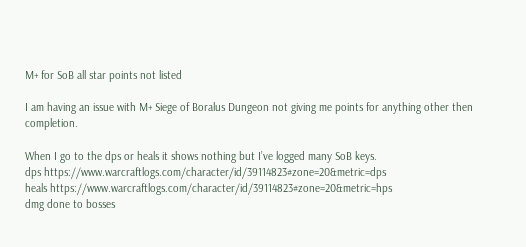M+ for SoB all star points not listed

I am having an issue with M+ Siege of Boralus Dungeon not giving me points for anything other then completion.

When I go to the dps or heals it shows nothing but I’ve logged many SoB keys.
dps https://www.warcraftlogs.com/character/id/39114823#zone=20&metric=dps
heals https://www.warcraftlogs.com/character/id/39114823#zone=20&metric=hps
dmg done to bosses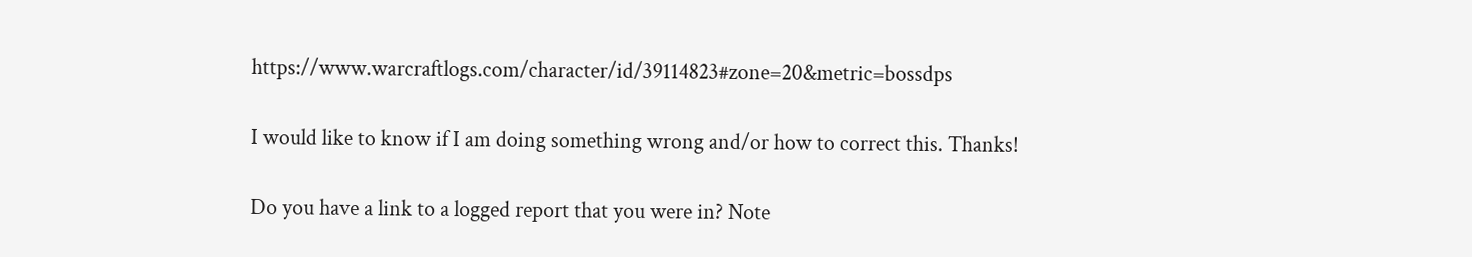https://www.warcraftlogs.com/character/id/39114823#zone=20&metric=bossdps

I would like to know if I am doing something wrong and/or how to correct this. Thanks!

Do you have a link to a logged report that you were in? Note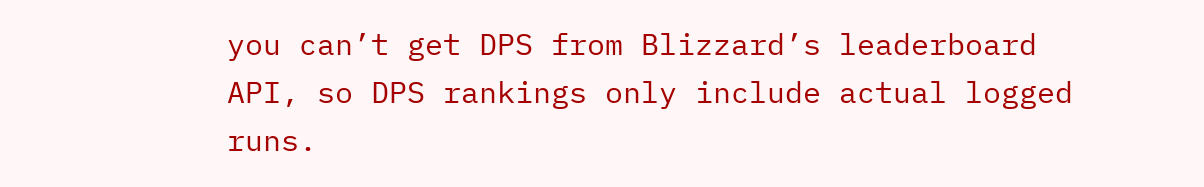you can’t get DPS from Blizzard’s leaderboard API, so DPS rankings only include actual logged runs.